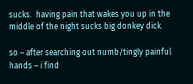sucks.  having pain that wakes you up in the middle of the night sucks big donkey dick.

so – after searching out numb/tingly painful hands – i find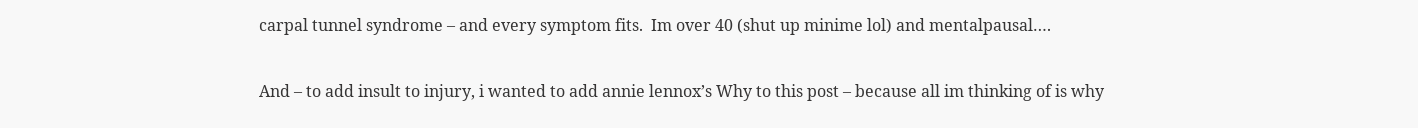carpal tunnel syndrome – and every symptom fits.  Im over 40 (shut up minime lol) and mentalpausal….

And – to add insult to injury, i wanted to add annie lennox’s Why to this post – because all im thinking of is why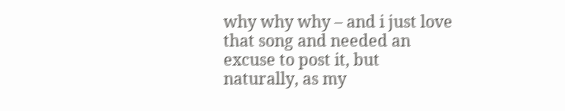why why why – and i just love that song and needed an excuse to post it, but naturally, as my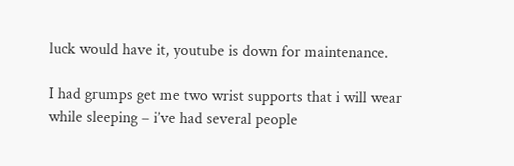luck would have it, youtube is down for maintenance.

I had grumps get me two wrist supports that i will wear while sleeping – i’ve had several people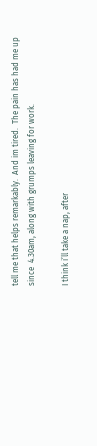tell me that helps remarkably.  And im tired.  The pain has had me up since  4.30am, along with grumps leaving for work.

I think i’ll take a nap, after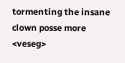tormenting the insane clown posse more <veseg>